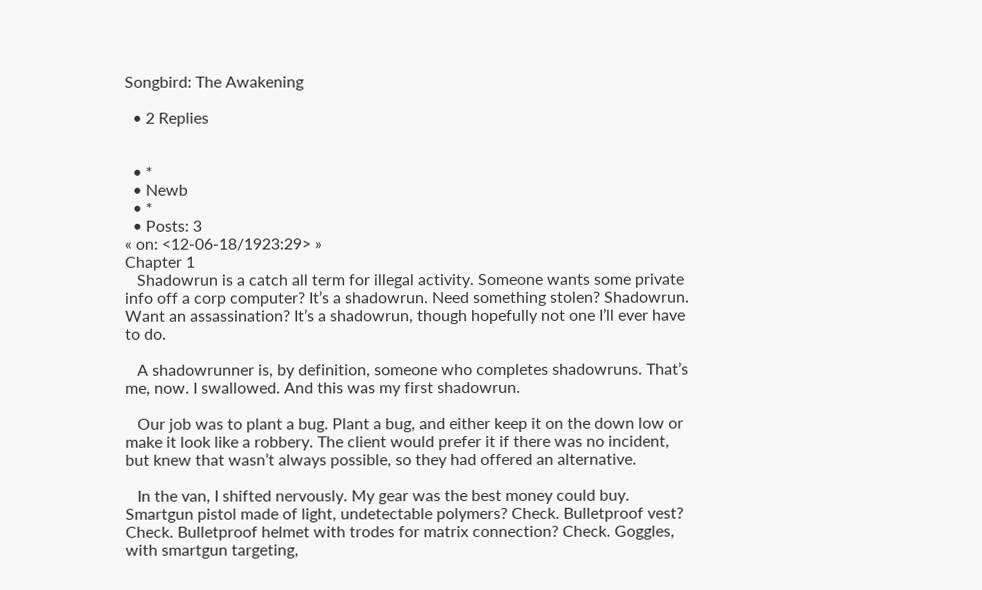Songbird: The Awakening

  • 2 Replies


  • *
  • Newb
  • *
  • Posts: 3
« on: <12-06-18/1923:29> »
Chapter 1
   Shadowrun is a catch all term for illegal activity. Someone wants some private info off a corp computer? It’s a shadowrun. Need something stolen? Shadowrun. Want an assassination? It’s a shadowrun, though hopefully not one I’ll ever have to do.

   A shadowrunner is, by definition, someone who completes shadowruns. That’s me, now. I swallowed. And this was my first shadowrun.

   Our job was to plant a bug. Plant a bug, and either keep it on the down low or make it look like a robbery. The client would prefer it if there was no incident, but knew that wasn’t always possible, so they had offered an alternative.

   In the van, I shifted nervously. My gear was the best money could buy. Smartgun pistol made of light, undetectable polymers? Check. Bulletproof vest? Check. Bulletproof helmet with trodes for matrix connection? Check. Goggles, with smartgun targeting,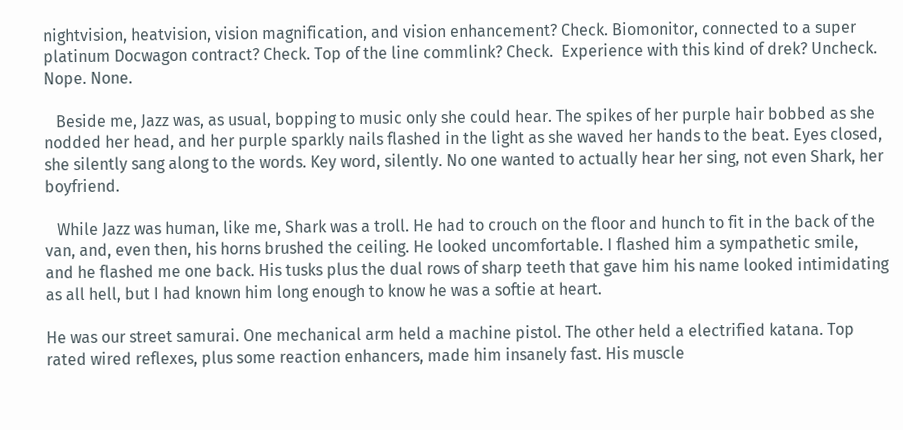nightvision, heatvision, vision magnification, and vision enhancement? Check. Biomonitor, connected to a super platinum Docwagon contract? Check. Top of the line commlink? Check.  Experience with this kind of drek? Uncheck. Nope. None.

   Beside me, Jazz was, as usual, bopping to music only she could hear. The spikes of her purple hair bobbed as she nodded her head, and her purple sparkly nails flashed in the light as she waved her hands to the beat. Eyes closed, she silently sang along to the words. Key word, silently. No one wanted to actually hear her sing, not even Shark, her boyfriend.

   While Jazz was human, like me, Shark was a troll. He had to crouch on the floor and hunch to fit in the back of the van, and, even then, his horns brushed the ceiling. He looked uncomfortable. I flashed him a sympathetic smile, and he flashed me one back. His tusks plus the dual rows of sharp teeth that gave him his name looked intimidating as all hell, but I had known him long enough to know he was a softie at heart.

He was our street samurai. One mechanical arm held a machine pistol. The other held a electrified katana. Top rated wired reflexes, plus some reaction enhancers, made him insanely fast. His muscle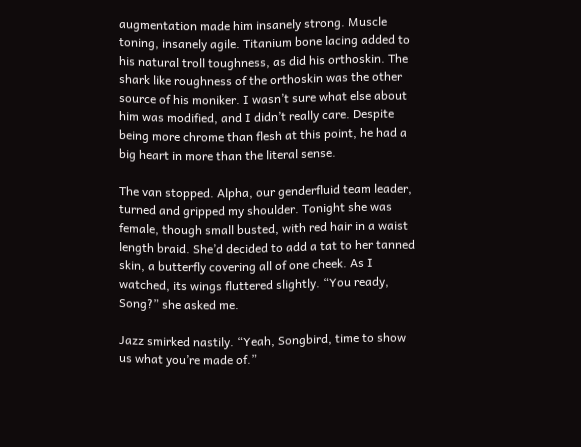augmentation made him insanely strong. Muscle toning, insanely agile. Titanium bone lacing added to his natural troll toughness, as did his orthoskin. The shark like roughness of the orthoskin was the other source of his moniker. I wasn’t sure what else about him was modified, and I didn’t really care. Despite being more chrome than flesh at this point, he had a big heart in more than the literal sense.

The van stopped. Alpha, our genderfluid team leader, turned and gripped my shoulder. Tonight she was female, though small busted, with red hair in a waist length braid. She’d decided to add a tat to her tanned skin, a butterfly covering all of one cheek. As I watched, its wings fluttered slightly. “You ready, Song?” she asked me.

Jazz smirked nastily. “Yeah, Songbird, time to show us what you’re made of.”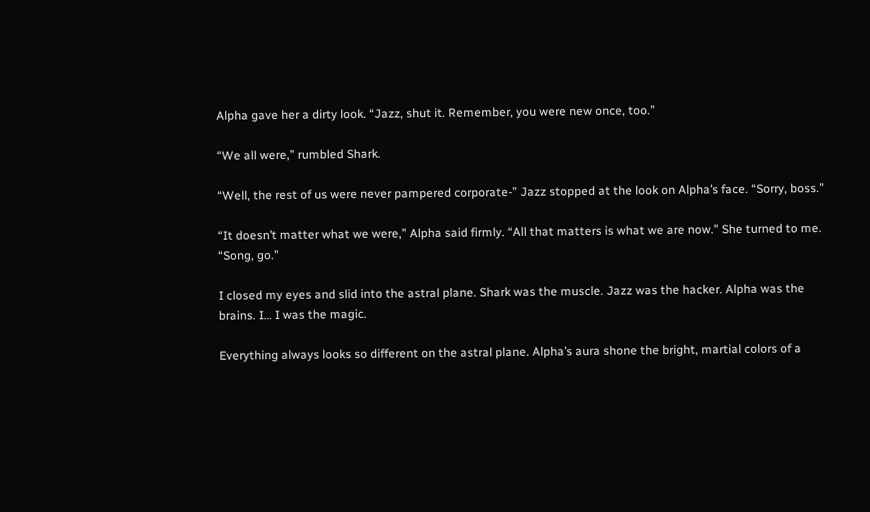Alpha gave her a dirty look. “Jazz, shut it. Remember, you were new once, too.”

“We all were,” rumbled Shark.

“Well, the rest of us were never pampered corporate-” Jazz stopped at the look on Alpha’s face. “Sorry, boss.”

“It doesn’t matter what we were,” Alpha said firmly. “All that matters is what we are now.” She turned to me. “Song, go.”

I closed my eyes and slid into the astral plane. Shark was the muscle. Jazz was the hacker. Alpha was the brains. I… I was the magic.

Everything always looks so different on the astral plane. Alpha’s aura shone the bright, martial colors of a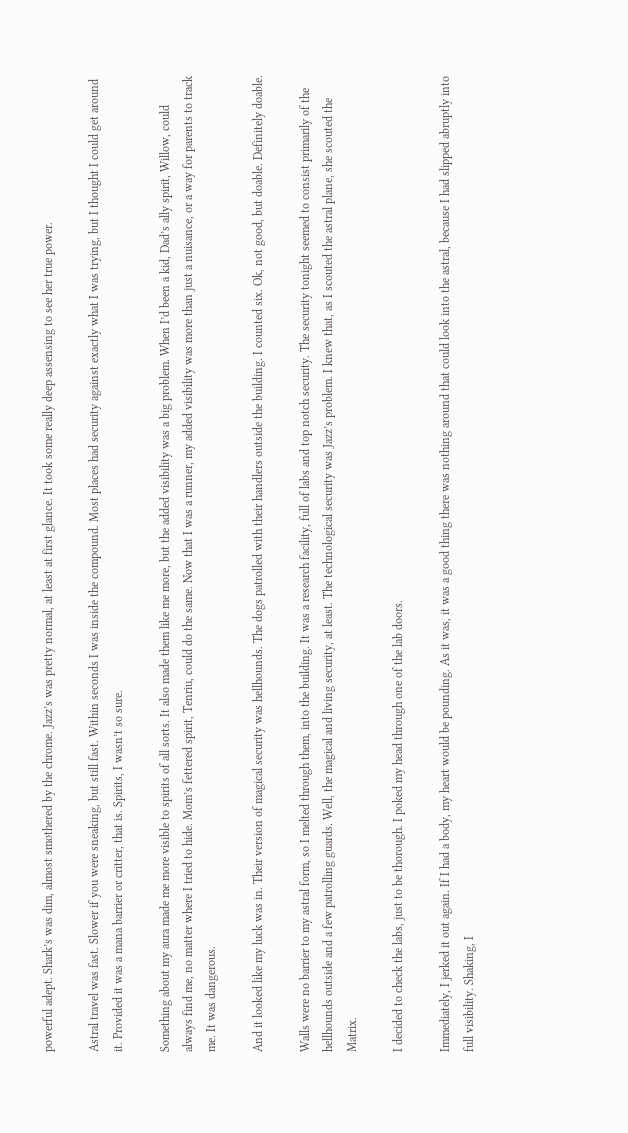powerful adept. Shark’s was dim, almost smothered by the chrome. Jazz’s was pretty normal, at least at first glance. It took some really deep assensing to see her true power.

Astral travel was fast. Slower if you were sneaking, but still fast. Within seconds I was inside the compound. Most places had security against exactly what I was trying, but I thought I could get around it. Provided it was a mana barrier or critter, that is. Spirits, I wasn’t so sure.

Something about my aura made me more visible to spirits of all sorts. It also made them like me more, but the added visibility was a big problem. When I’d been a kid, Dad’s ally spirit, Willow, could always find me, no matter where I tried to hide. Mom’s fettered spirit, Tenriu, could do the same. Now that I was a runner, my added visibility was more than just a nuisance, or a way for parents to track me. It was dangerous.

And it looked like my luck was in. Their version of magical security was hellhounds. The dogs patrolled with their handlers outside the building. I counted six. Ok, not good, but doable. Definitely doable.

Walls were no barrier to my astral form, so I melted through them, into the building. It was a research facility, full of labs and top notch security. The security tonight seemed to consist primarily of the hellhounds outside and a few patrolling guards. Well, the magical and living security, at least. The technological security was Jazz’s problem. I knew that, as I scouted the astral plane, she scouted the Matrix.

I decided to check the labs, just to be thorough. I poked my head through one of the lab doors.

Immediately, I jerked it out again. If I had a body, my heart would be pounding. As it was, it was a good thing there was nothing around that could look into the astral, because I had slipped abruptly into full visibility. Shaking, I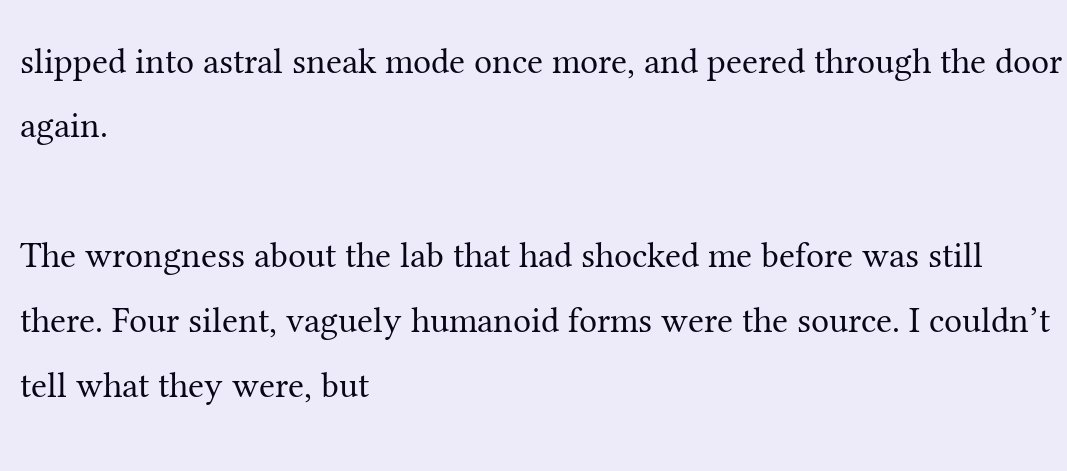slipped into astral sneak mode once more, and peered through the door again.

The wrongness about the lab that had shocked me before was still there. Four silent, vaguely humanoid forms were the source. I couldn’t tell what they were, but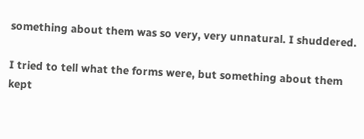something about them was so very, very unnatural. I shuddered.

I tried to tell what the forms were, but something about them kept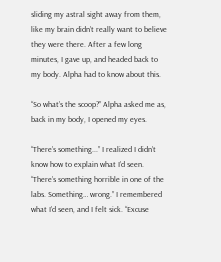sliding my astral sight away from them, like my brain didn’t really want to believe they were there. After a few long minutes, I gave up, and headed back to my body. Alpha had to know about this.

“So what’s the scoop?” Alpha asked me as, back in my body, I opened my eyes.

“There’s something...” I realized I didn’t know how to explain what I’d seen. “There’s something horrible in one of the labs. Something… wrong.” I remembered what I’d seen, and I felt sick. “Excuse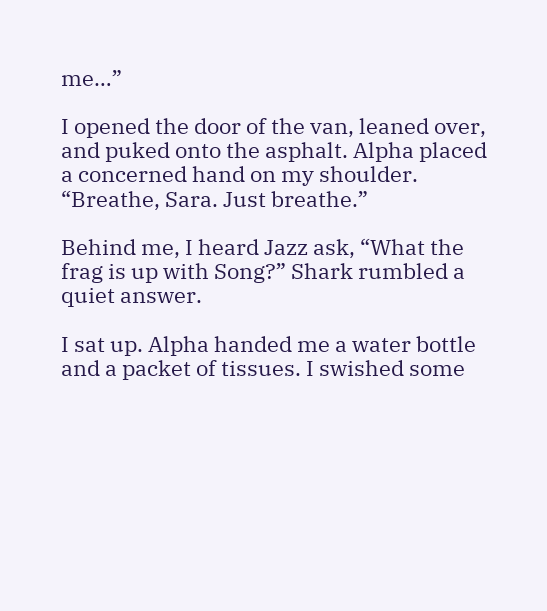me…”

I opened the door of the van, leaned over, and puked onto the asphalt. Alpha placed a concerned hand on my shoulder. “Breathe, Sara. Just breathe.”

Behind me, I heard Jazz ask, “What the frag is up with Song?” Shark rumbled a quiet answer.

I sat up. Alpha handed me a water bottle and a packet of tissues. I swished some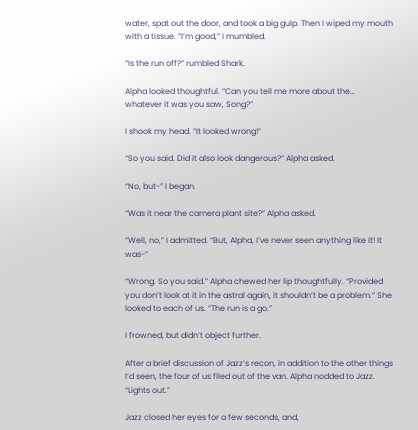water, spat out the door, and took a big gulp. Then I wiped my mouth with a tissue. “I’m good,” I mumbled.

“Is the run off?” rumbled Shark.

Alpha looked thoughtful. “Can you tell me more about the… whatever it was you saw, Song?”

I shook my head. “It looked wrong!”

“So you said. Did it also look dangerous?” Alpha asked.

“No, but-” I began.

“Was it near the camera plant site?” Alpha asked.

“Well, no,” I admitted. “But, Alpha, I’ve never seen anything like it! It was-”

“Wrong. So you said.” Alpha chewed her lip thoughtfully. “Provided you don’t look at it in the astral again, it shouldn’t be a problem.” She looked to each of us. “The run is a go.”

I frowned, but didn’t object further.

After a brief discussion of Jazz’s recon, in addition to the other things I’d seen, the four of us filed out of the van. Alpha nodded to Jazz. “Lights out.”

Jazz closed her eyes for a few seconds, and,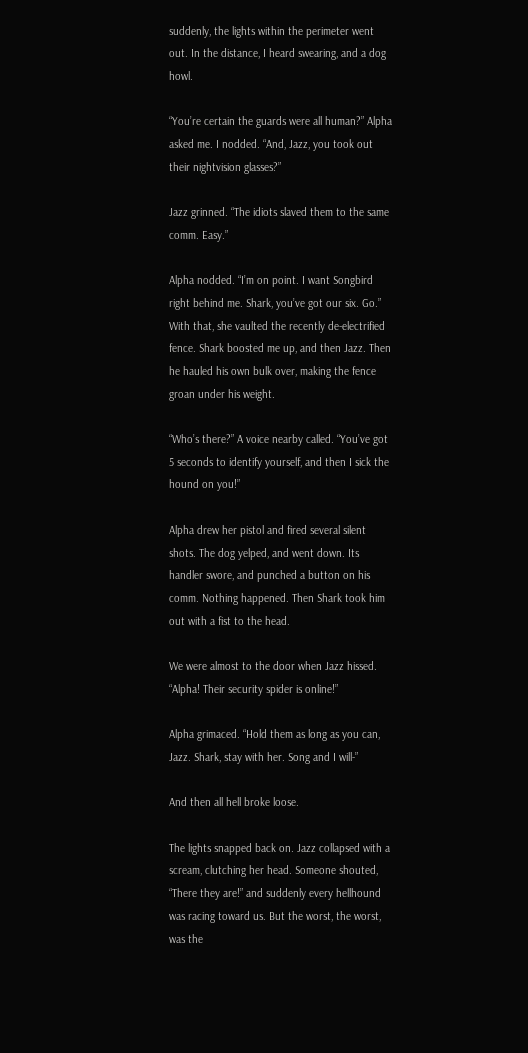suddenly, the lights within the perimeter went out. In the distance, I heard swearing, and a dog howl.

“You’re certain the guards were all human?” Alpha asked me. I nodded. “And, Jazz, you took out their nightvision glasses?”

Jazz grinned. “The idiots slaved them to the same comm. Easy.”

Alpha nodded. “I’m on point. I want Songbird right behind me. Shark, you’ve got our six. Go.” With that, she vaulted the recently de-electrified fence. Shark boosted me up, and then Jazz. Then he hauled his own bulk over, making the fence groan under his weight.

“Who’s there?” A voice nearby called. “You’ve got 5 seconds to identify yourself, and then I sick the hound on you!”

Alpha drew her pistol and fired several silent shots. The dog yelped, and went down. Its handler swore, and punched a button on his comm. Nothing happened. Then Shark took him out with a fist to the head.

We were almost to the door when Jazz hissed. “Alpha! Their security spider is online!”

Alpha grimaced. “Hold them as long as you can, Jazz. Shark, stay with her. Song and I will-”

And then all hell broke loose.

The lights snapped back on. Jazz collapsed with a scream, clutching her head. Someone shouted, “There they are!” and suddenly every hellhound was racing toward us. But the worst, the worst, was the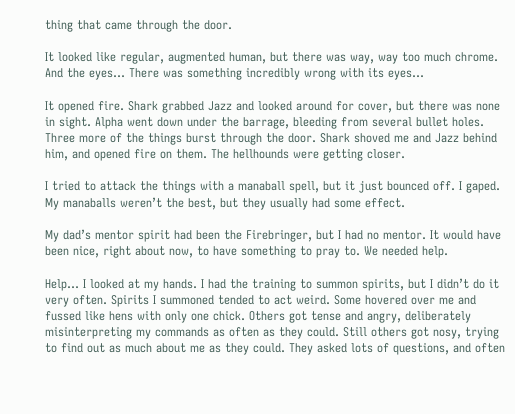thing that came through the door.

It looked like regular, augmented human, but there was way, way too much chrome. And the eyes… There was something incredibly wrong with its eyes…

It opened fire. Shark grabbed Jazz and looked around for cover, but there was none in sight. Alpha went down under the barrage, bleeding from several bullet holes. Three more of the things burst through the door. Shark shoved me and Jazz behind him, and opened fire on them. The hellhounds were getting closer.

I tried to attack the things with a manaball spell, but it just bounced off. I gaped. My manaballs weren’t the best, but they usually had some effect.

My dad’s mentor spirit had been the Firebringer, but I had no mentor. It would have been nice, right about now, to have something to pray to. We needed help.

Help… I looked at my hands. I had the training to summon spirits, but I didn’t do it very often. Spirits I summoned tended to act weird. Some hovered over me and fussed like hens with only one chick. Others got tense and angry, deliberately misinterpreting my commands as often as they could. Still others got nosy, trying to find out as much about me as they could. They asked lots of questions, and often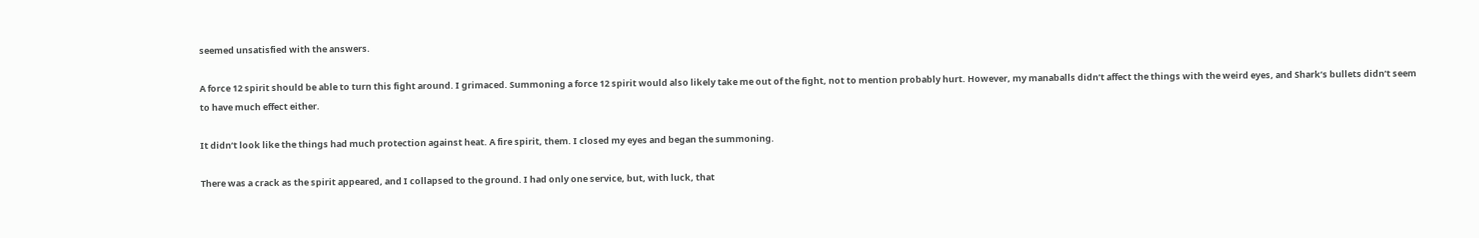seemed unsatisfied with the answers.

A force 12 spirit should be able to turn this fight around. I grimaced. Summoning a force 12 spirit would also likely take me out of the fight, not to mention probably hurt. However, my manaballs didn’t affect the things with the weird eyes, and Shark’s bullets didn’t seem to have much effect either.

It didn’t look like the things had much protection against heat. A fire spirit, them. I closed my eyes and began the summoning.

There was a crack as the spirit appeared, and I collapsed to the ground. I had only one service, but, with luck, that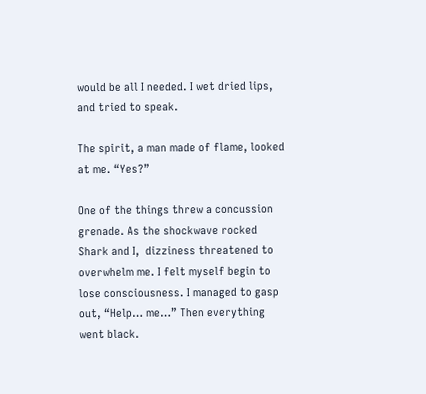would be all I needed. I wet dried lips, and tried to speak.

The spirit, a man made of flame, looked at me. “Yes?”

One of the things threw a concussion grenade. As the shockwave rocked Shark and I,  dizziness threatened to overwhelm me. I felt myself begin to lose consciousness. I managed to gasp out, “Help… me…” Then everything went black.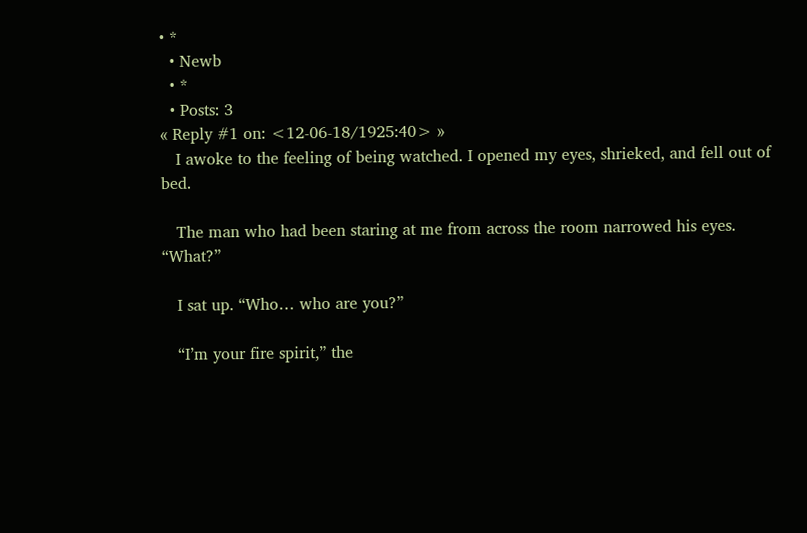• *
  • Newb
  • *
  • Posts: 3
« Reply #1 on: <12-06-18/1925:40> »
   I awoke to the feeling of being watched. I opened my eyes, shrieked, and fell out of bed.

   The man who had been staring at me from across the room narrowed his eyes. “What?”

   I sat up. “Who… who are you?”

   “I’m your fire spirit,” the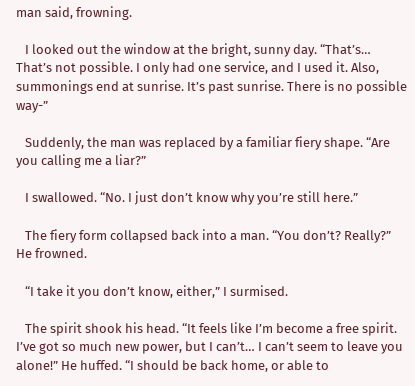man said, frowning.

   I looked out the window at the bright, sunny day. “That’s… That’s not possible. I only had one service, and I used it. Also, summonings end at sunrise. It’s past sunrise. There is no possible way-”

   Suddenly, the man was replaced by a familiar fiery shape. “Are you calling me a liar?”

   I swallowed. “No. I just don’t know why you’re still here.”

   The fiery form collapsed back into a man. “You don’t? Really?” He frowned.

   “I take it you don’t know, either,” I surmised.

   The spirit shook his head. “It feels like I’m become a free spirit. I’ve got so much new power, but I can’t… I can’t seem to leave you alone!” He huffed. “I should be back home, or able to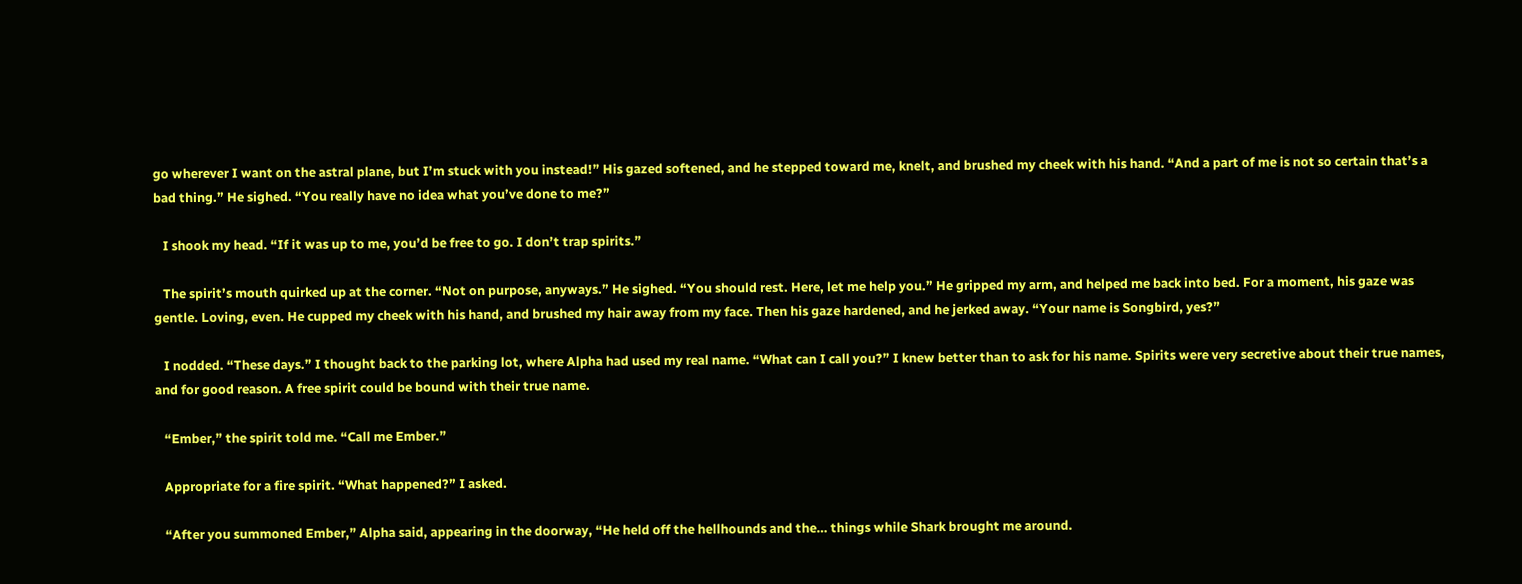go wherever I want on the astral plane, but I’m stuck with you instead!” His gazed softened, and he stepped toward me, knelt, and brushed my cheek with his hand. “And a part of me is not so certain that’s a bad thing.” He sighed. “You really have no idea what you’ve done to me?”

   I shook my head. “If it was up to me, you’d be free to go. I don’t trap spirits.”

   The spirit’s mouth quirked up at the corner. “Not on purpose, anyways.” He sighed. “You should rest. Here, let me help you.” He gripped my arm, and helped me back into bed. For a moment, his gaze was gentle. Loving, even. He cupped my cheek with his hand, and brushed my hair away from my face. Then his gaze hardened, and he jerked away. “Your name is Songbird, yes?”

   I nodded. “These days.” I thought back to the parking lot, where Alpha had used my real name. “What can I call you?” I knew better than to ask for his name. Spirits were very secretive about their true names, and for good reason. A free spirit could be bound with their true name.

   “Ember,” the spirit told me. “Call me Ember.”

   Appropriate for a fire spirit. “What happened?” I asked.

   “After you summoned Ember,” Alpha said, appearing in the doorway, “He held off the hellhounds and the… things while Shark brought me around.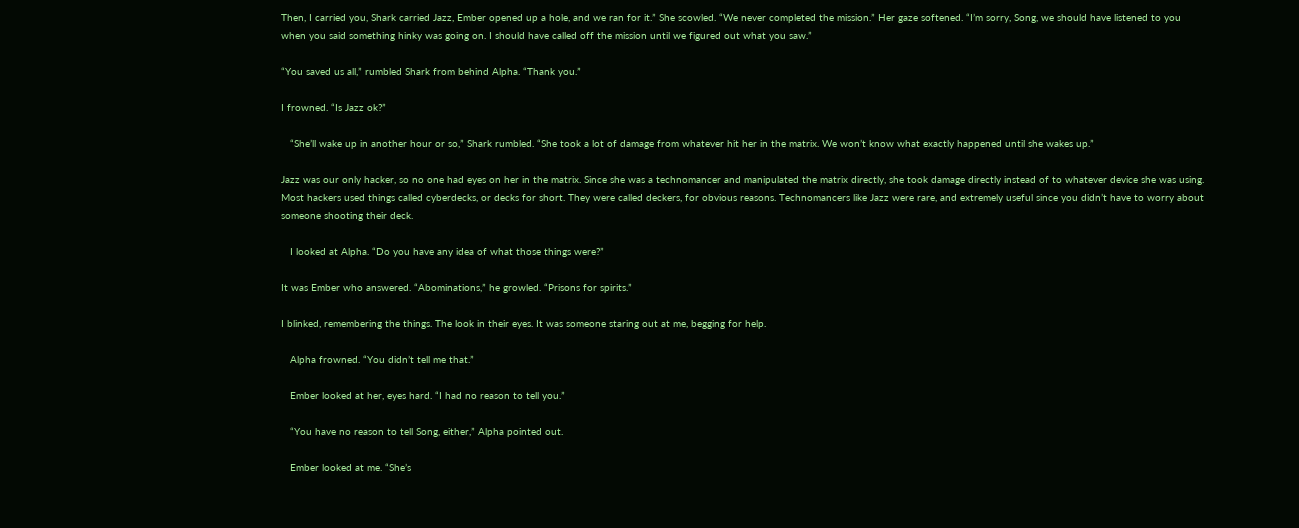Then, I carried you, Shark carried Jazz, Ember opened up a hole, and we ran for it.” She scowled. “We never completed the mission.” Her gaze softened. “I’m sorry, Song, we should have listened to you when you said something hinky was going on. I should have called off the mission until we figured out what you saw.”

“You saved us all,” rumbled Shark from behind Alpha. “Thank you.”

I frowned. “Is Jazz ok?”

   “She’ll wake up in another hour or so,” Shark rumbled. “She took a lot of damage from whatever hit her in the matrix. We won’t know what exactly happened until she wakes up.”

Jazz was our only hacker, so no one had eyes on her in the matrix. Since she was a technomancer and manipulated the matrix directly, she took damage directly instead of to whatever device she was using. Most hackers used things called cyberdecks, or decks for short. They were called deckers, for obvious reasons. Technomancers like Jazz were rare, and extremely useful since you didn’t have to worry about someone shooting their deck.

   I looked at Alpha. “Do you have any idea of what those things were?”

It was Ember who answered. “Abominations,” he growled. “Prisons for spirits.”

I blinked, remembering the things. The look in their eyes. It was someone staring out at me, begging for help.

   Alpha frowned. “You didn’t tell me that.”

   Ember looked at her, eyes hard. “I had no reason to tell you.”

   “You have no reason to tell Song, either,” Alpha pointed out.

   Ember looked at me. “She’s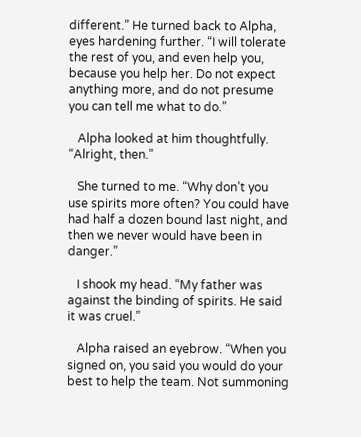different.” He turned back to Alpha, eyes hardening further. “I will tolerate the rest of you, and even help you, because you help her. Do not expect anything more, and do not presume you can tell me what to do.”

   Alpha looked at him thoughtfully. “Alright, then.”

   She turned to me. “Why don’t you use spirits more often? You could have had half a dozen bound last night, and then we never would have been in danger.”

   I shook my head. “My father was against the binding of spirits. He said it was cruel.”

   Alpha raised an eyebrow. “When you signed on, you said you would do your best to help the team. Not summoning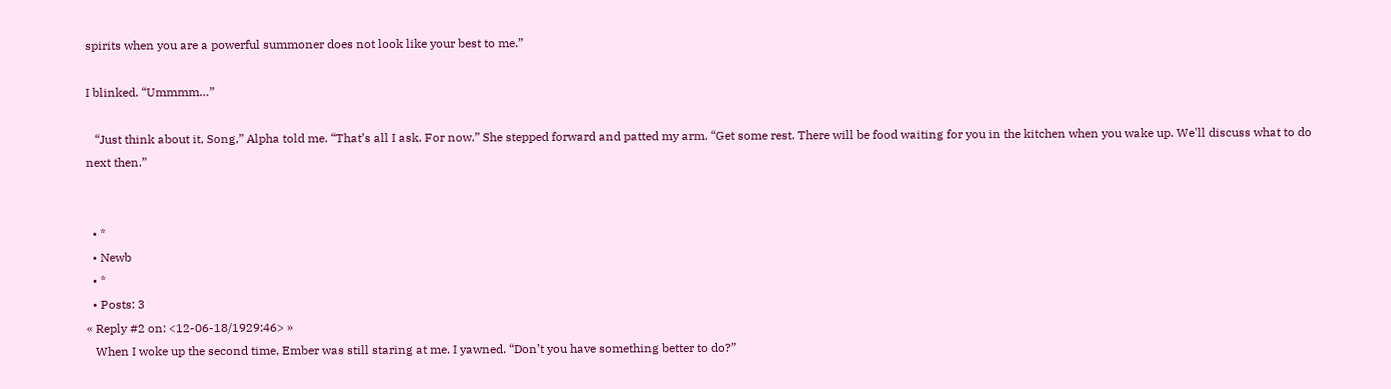spirits when you are a powerful summoner does not look like your best to me.”

I blinked. “Ummmm…”

   “Just think about it, Song,” Alpha told me. “That’s all I ask. For now.” She stepped forward and patted my arm. “Get some rest. There will be food waiting for you in the kitchen when you wake up. We'll discuss what to do next then.”


  • *
  • Newb
  • *
  • Posts: 3
« Reply #2 on: <12-06-18/1929:46> »
   When I woke up the second time, Ember was still staring at me. I yawned. “Don’t you have something better to do?”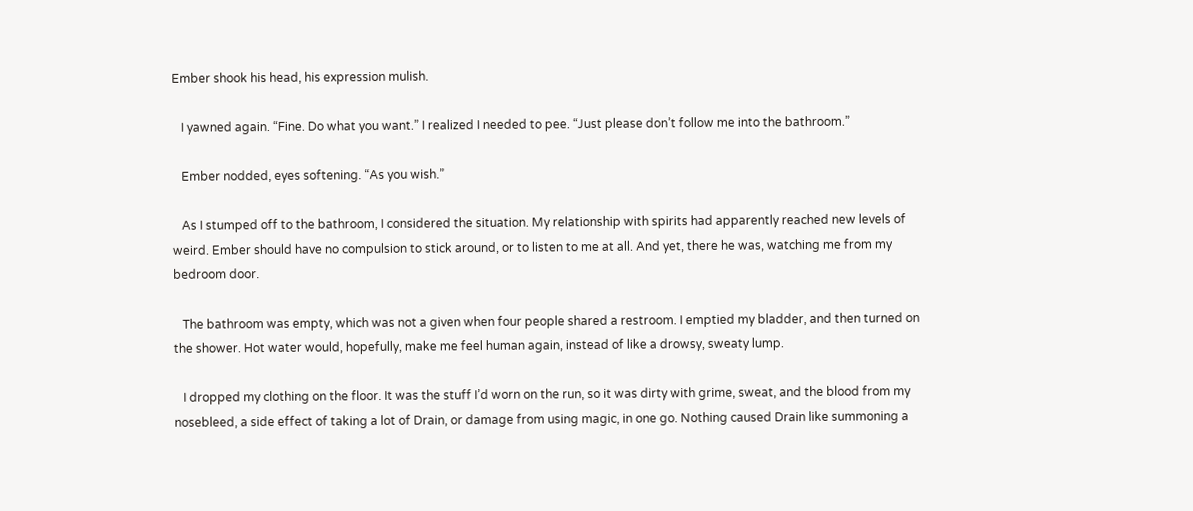Ember shook his head, his expression mulish.

   I yawned again. “Fine. Do what you want.” I realized I needed to pee. “Just please don’t follow me into the bathroom.”

   Ember nodded, eyes softening. “As you wish.”

   As I stumped off to the bathroom, I considered the situation. My relationship with spirits had apparently reached new levels of weird. Ember should have no compulsion to stick around, or to listen to me at all. And yet, there he was, watching me from my bedroom door.

   The bathroom was empty, which was not a given when four people shared a restroom. I emptied my bladder, and then turned on the shower. Hot water would, hopefully, make me feel human again, instead of like a drowsy, sweaty lump.

   I dropped my clothing on the floor. It was the stuff I’d worn on the run, so it was dirty with grime, sweat, and the blood from my nosebleed, a side effect of taking a lot of Drain, or damage from using magic, in one go. Nothing caused Drain like summoning a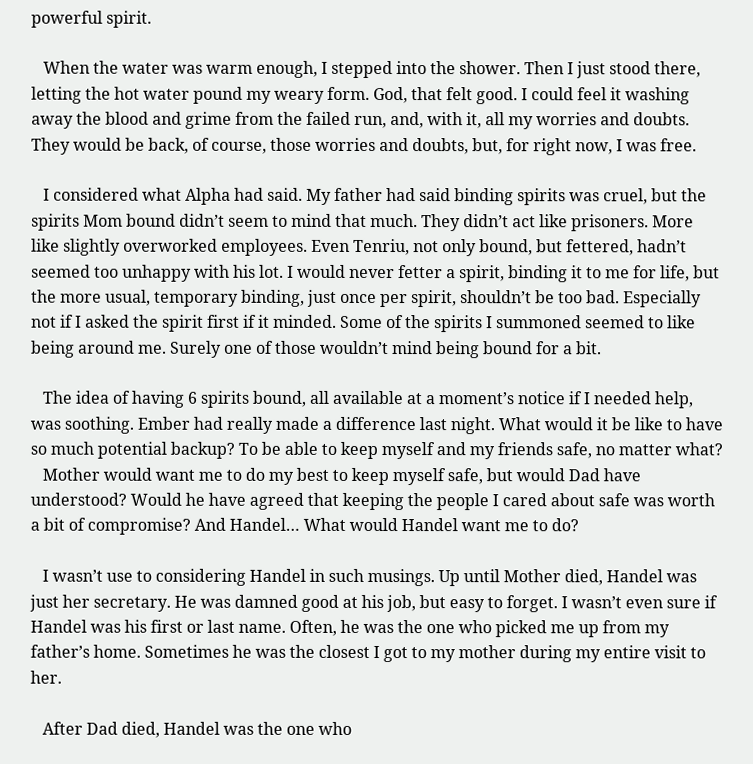powerful spirit.

   When the water was warm enough, I stepped into the shower. Then I just stood there, letting the hot water pound my weary form. God, that felt good. I could feel it washing away the blood and grime from the failed run, and, with it, all my worries and doubts. They would be back, of course, those worries and doubts, but, for right now, I was free.

   I considered what Alpha had said. My father had said binding spirits was cruel, but the spirits Mom bound didn’t seem to mind that much. They didn’t act like prisoners. More like slightly overworked employees. Even Tenriu, not only bound, but fettered, hadn’t seemed too unhappy with his lot. I would never fetter a spirit, binding it to me for life, but the more usual, temporary binding, just once per spirit, shouldn’t be too bad. Especially not if I asked the spirit first if it minded. Some of the spirits I summoned seemed to like being around me. Surely one of those wouldn’t mind being bound for a bit.

   The idea of having 6 spirits bound, all available at a moment’s notice if I needed help, was soothing. Ember had really made a difference last night. What would it be like to have so much potential backup? To be able to keep myself and my friends safe, no matter what?
   Mother would want me to do my best to keep myself safe, but would Dad have understood? Would he have agreed that keeping the people I cared about safe was worth a bit of compromise? And Handel… What would Handel want me to do?

   I wasn’t use to considering Handel in such musings. Up until Mother died, Handel was just her secretary. He was damned good at his job, but easy to forget. I wasn’t even sure if Handel was his first or last name. Often, he was the one who picked me up from my father’s home. Sometimes he was the closest I got to my mother during my entire visit to her.

   After Dad died, Handel was the one who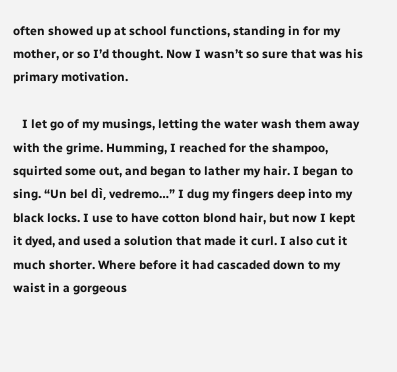often showed up at school functions, standing in for my mother, or so I’d thought. Now I wasn’t so sure that was his primary motivation.

   I let go of my musings, letting the water wash them away with the grime. Humming, I reached for the shampoo, squirted some out, and began to lather my hair. I began to sing. “Un bel dì, vedremo…” I dug my fingers deep into my black locks. I use to have cotton blond hair, but now I kept it dyed, and used a solution that made it curl. I also cut it much shorter. Where before it had cascaded down to my waist in a gorgeous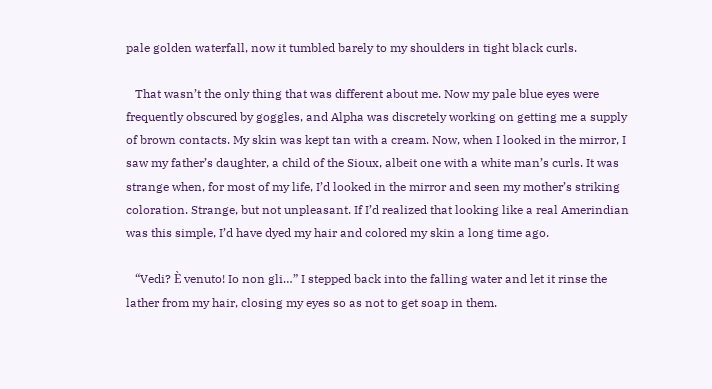pale golden waterfall, now it tumbled barely to my shoulders in tight black curls.

   That wasn’t the only thing that was different about me. Now my pale blue eyes were frequently obscured by goggles, and Alpha was discretely working on getting me a supply of brown contacts. My skin was kept tan with a cream. Now, when I looked in the mirror, I saw my father’s daughter, a child of the Sioux, albeit one with a white man’s curls. It was strange when, for most of my life, I’d looked in the mirror and seen my mother’s striking coloration. Strange, but not unpleasant. If I’d realized that looking like a real Amerindian was this simple, I’d have dyed my hair and colored my skin a long time ago.

   “Vedi? È venuto! Io non gli…” I stepped back into the falling water and let it rinse the lather from my hair, closing my eyes so as not to get soap in them.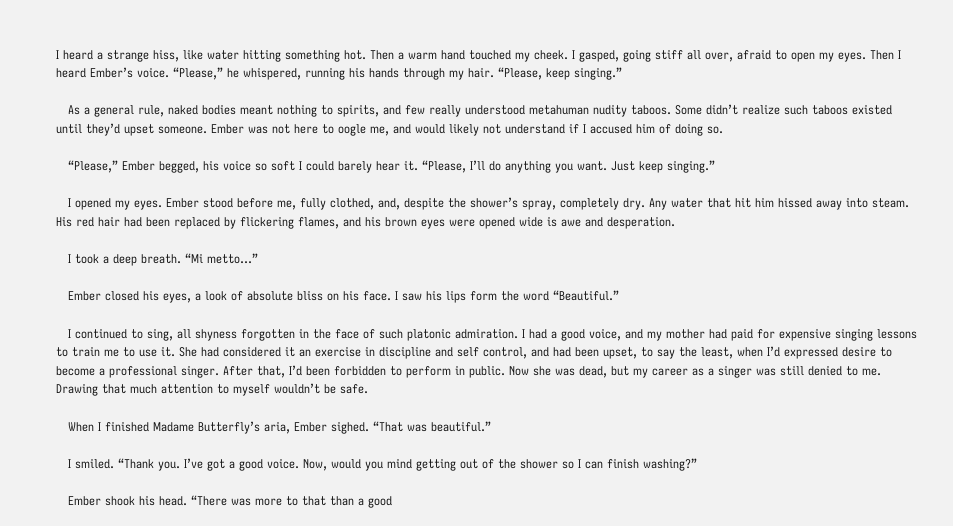I heard a strange hiss, like water hitting something hot. Then a warm hand touched my cheek. I gasped, going stiff all over, afraid to open my eyes. Then I heard Ember’s voice. “Please,” he whispered, running his hands through my hair. “Please, keep singing.”

   As a general rule, naked bodies meant nothing to spirits, and few really understood metahuman nudity taboos. Some didn’t realize such taboos existed until they’d upset someone. Ember was not here to oogle me, and would likely not understand if I accused him of doing so.

   “Please,” Ember begged, his voice so soft I could barely hear it. “Please, I’ll do anything you want. Just keep singing.”

   I opened my eyes. Ember stood before me, fully clothed, and, despite the shower’s spray, completely dry. Any water that hit him hissed away into steam. His red hair had been replaced by flickering flames, and his brown eyes were opened wide is awe and desperation.

   I took a deep breath. “Mi metto…”

   Ember closed his eyes, a look of absolute bliss on his face. I saw his lips form the word “Beautiful.”

   I continued to sing, all shyness forgotten in the face of such platonic admiration. I had a good voice, and my mother had paid for expensive singing lessons to train me to use it. She had considered it an exercise in discipline and self control, and had been upset, to say the least, when I’d expressed desire to become a professional singer. After that, I’d been forbidden to perform in public. Now she was dead, but my career as a singer was still denied to me. Drawing that much attention to myself wouldn’t be safe.

   When I finished Madame Butterfly’s aria, Ember sighed. “That was beautiful.”

   I smiled. “Thank you. I’ve got a good voice. Now, would you mind getting out of the shower so I can finish washing?”

   Ember shook his head. “There was more to that than a good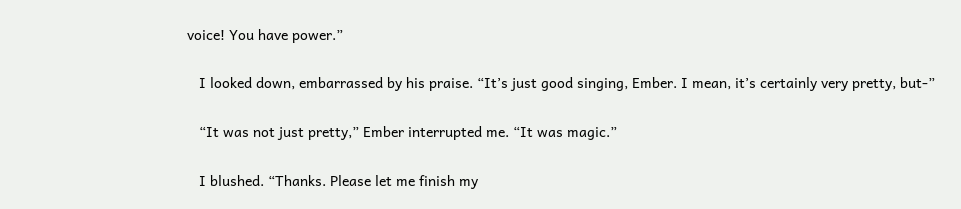voice! You have power.”

   I looked down, embarrassed by his praise. “It’s just good singing, Ember. I mean, it’s certainly very pretty, but-”

   “It was not just pretty,” Ember interrupted me. “It was magic.”

   I blushed. “Thanks. Please let me finish my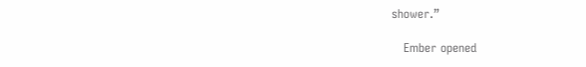shower.”

   Ember opened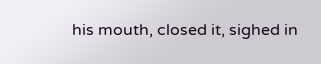his mouth, closed it, sighed in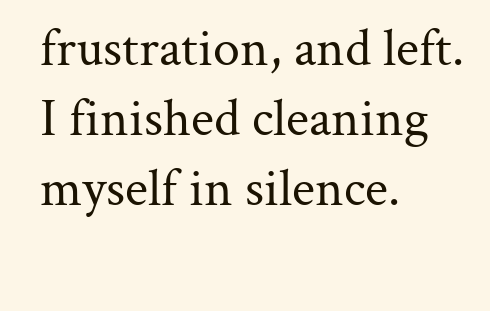frustration, and left. I finished cleaning myself in silence.